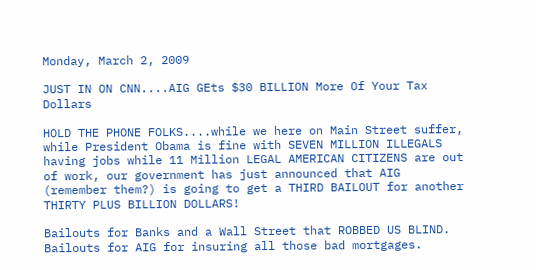Monday, March 2, 2009

JUST IN ON CNN....AIG GEts $30 BILLION More Of Your Tax Dollars

HOLD THE PHONE FOLKS....while we here on Main Street suffer, while President Obama is fine with SEVEN MILLION ILLEGALS having jobs while 11 Million LEGAL AMERICAN CITIZENS are out of work, our government has just announced that AIG (remember them?) is going to get a THIRD BAILOUT for another THIRTY PLUS BILLION DOLLARS!

Bailouts for Banks and a Wall Street that ROBBED US BLIND.
Bailouts for AIG for insuring all those bad mortgages.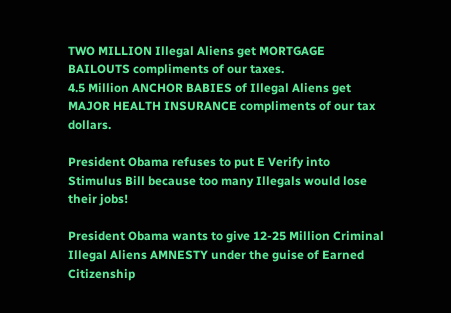TWO MILLION Illegal Aliens get MORTGAGE BAILOUTS compliments of our taxes.
4.5 Million ANCHOR BABIES of Illegal Aliens get MAJOR HEALTH INSURANCE compliments of our tax dollars.

President Obama refuses to put E Verify into Stimulus Bill because too many Illegals would lose their jobs!

President Obama wants to give 12-25 Million Criminal Illegal Aliens AMNESTY under the guise of Earned Citizenship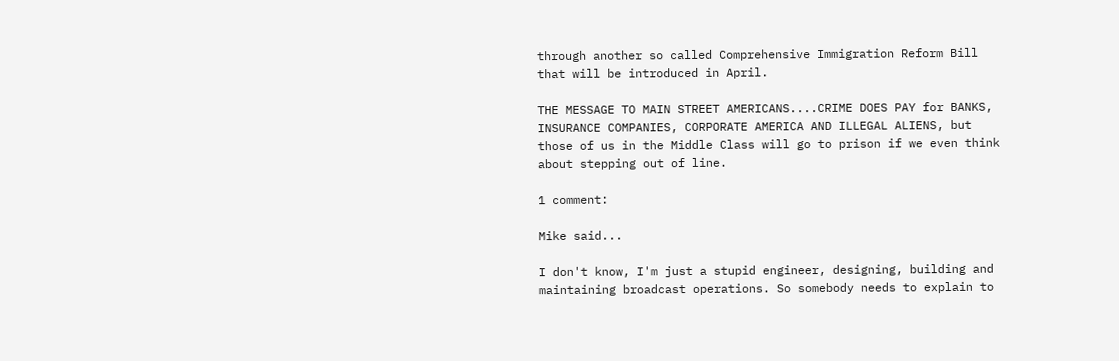through another so called Comprehensive Immigration Reform Bill that will be introduced in April.

THE MESSAGE TO MAIN STREET AMERICANS....CRIME DOES PAY for BANKS, INSURANCE COMPANIES, CORPORATE AMERICA AND ILLEGAL ALIENS, but those of us in the Middle Class will go to prison if we even think about stepping out of line.

1 comment:

Mike said...

I don't know, I'm just a stupid engineer, designing, building and maintaining broadcast operations. So somebody needs to explain to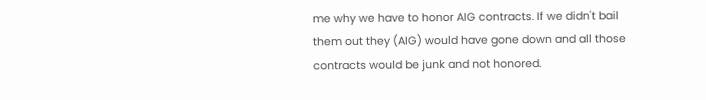me why we have to honor AIG contracts. If we didn't bail them out they (AIG) would have gone down and all those contracts would be junk and not honored.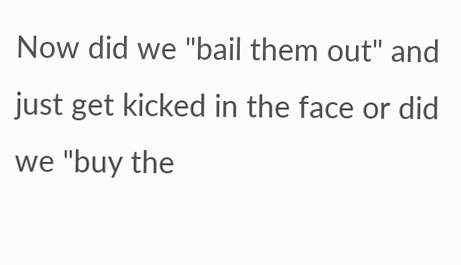Now did we "bail them out" and just get kicked in the face or did we "buy the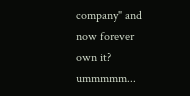company" and now forever own it? ummmmm...